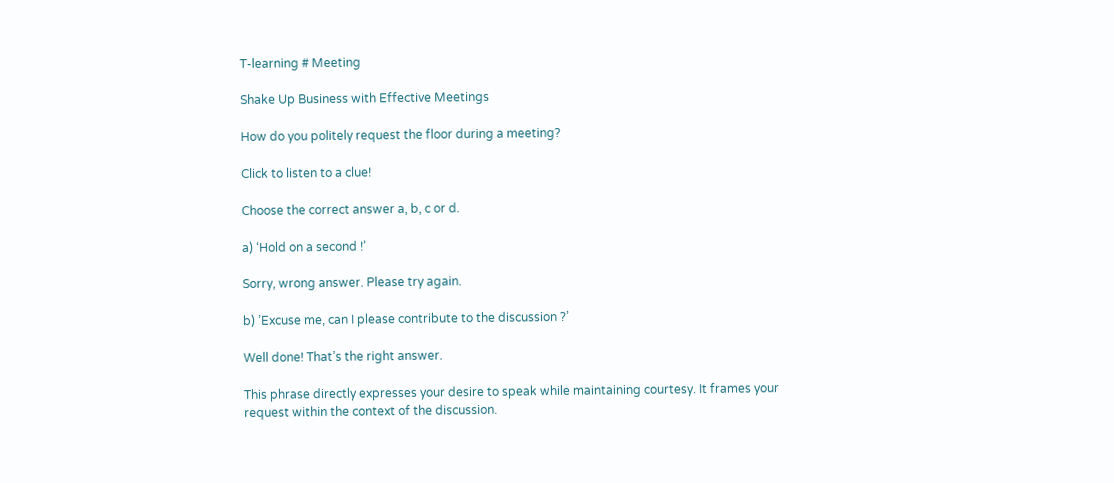T-learning # Meeting

Shake Up Business with Effective Meetings

How do you politely request the floor during a meeting?

Click to listen to a clue!

Choose the correct answer a, b, c or d.

a) ‘Hold on a second !’

Sorry, wrong answer. Please try again.

b) ’Excuse me, can I please contribute to the discussion ?’

Well done! That’s the right answer.

This phrase directly expresses your desire to speak while maintaining courtesy. It frames your request within the context of the discussion.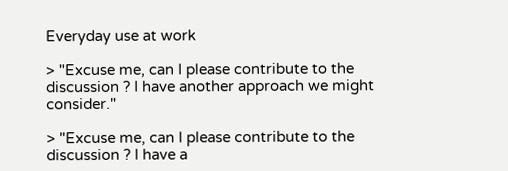Everyday use at work

> "Excuse me, can I please contribute to the discussion ? I have another approach we might consider."

> "Excuse me, can I please contribute to the discussion ? I have a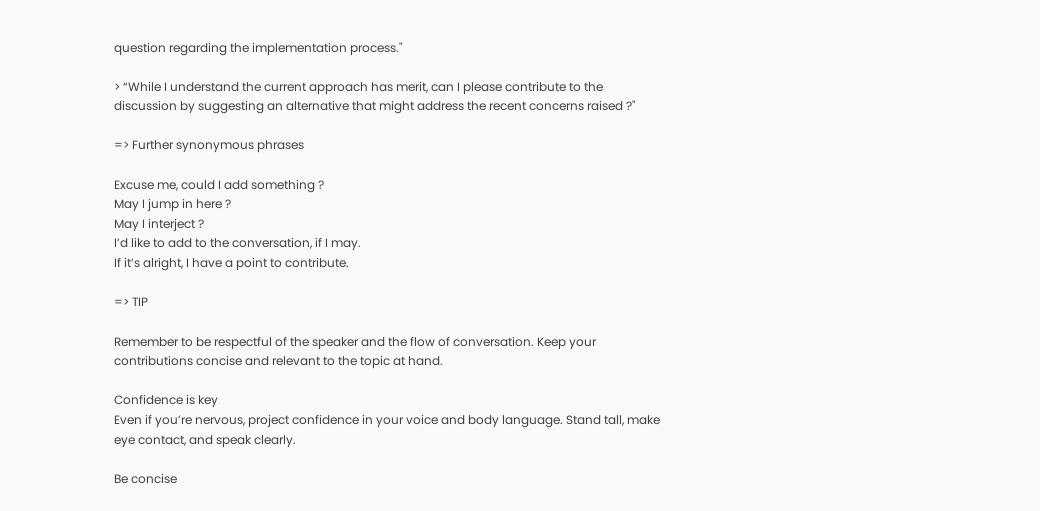question regarding the implementation process."

> “While I understand the current approach has merit, can I please contribute to the discussion by suggesting an alternative that might address the recent concerns raised ?"

=> Further synonymous phrases

Excuse me, could I add something ?
May I jump in here ?
May I interject ?
I’d like to add to the conversation, if I may.
If it’s alright, I have a point to contribute.

=> TIP

Remember to be respectful of the speaker and the flow of conversation. Keep your contributions concise and relevant to the topic at hand.

Confidence is key
Even if you’re nervous, project confidence in your voice and body language. Stand tall, make eye contact, and speak clearly.

Be concise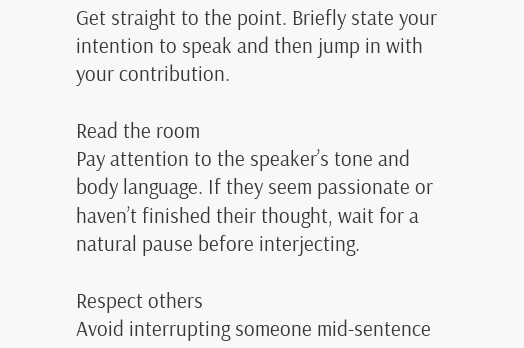Get straight to the point. Briefly state your intention to speak and then jump in with your contribution.

Read the room
Pay attention to the speaker’s tone and body language. If they seem passionate or haven’t finished their thought, wait for a natural pause before interjecting.

Respect others
Avoid interrupting someone mid-sentence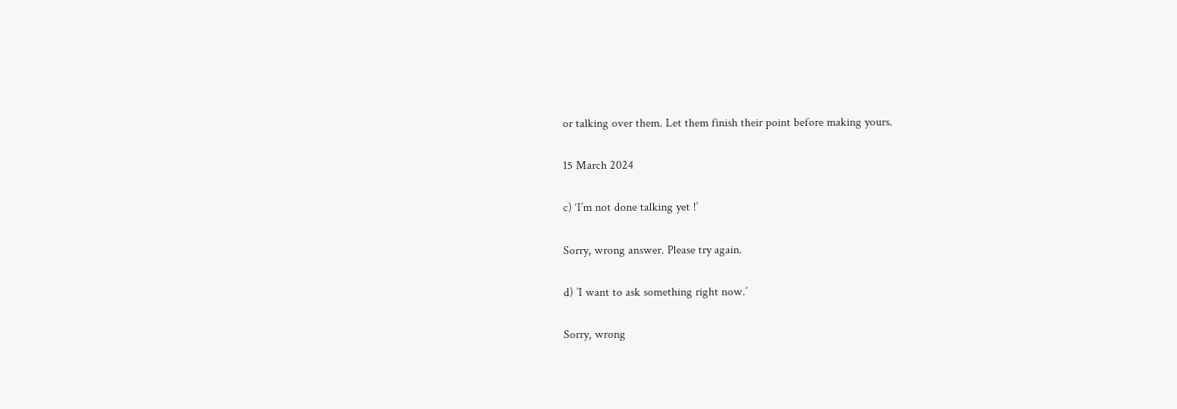or talking over them. Let them finish their point before making yours.

15 March 2024

c) ‘I’m not done talking yet !’

Sorry, wrong answer. Please try again.

d) ’I want to ask something right now.’

Sorry, wrong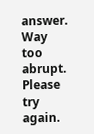answer. Way too abrupt. Please try again.